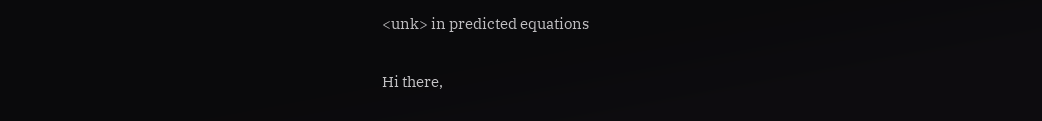<unk> in predicted equations

Hi there,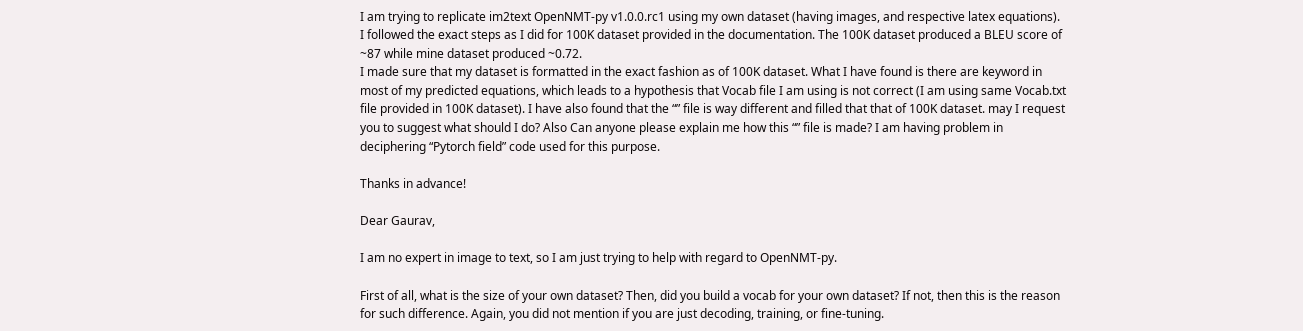I am trying to replicate im2text OpenNMT-py v1.0.0.rc1 using my own dataset (having images, and respective latex equations). I followed the exact steps as I did for 100K dataset provided in the documentation. The 100K dataset produced a BLEU score of ~87 while mine dataset produced ~0.72.
I made sure that my dataset is formatted in the exact fashion as of 100K dataset. What I have found is there are keyword in most of my predicted equations, which leads to a hypothesis that Vocab file I am using is not correct (I am using same Vocab.txt file provided in 100K dataset). I have also found that the “” file is way different and filled that that of 100K dataset. may I request you to suggest what should I do? Also Can anyone please explain me how this “” file is made? I am having problem in deciphering “Pytorch field” code used for this purpose.

Thanks in advance!

Dear Gaurav,

I am no expert in image to text, so I am just trying to help with regard to OpenNMT-py.

First of all, what is the size of your own dataset? Then, did you build a vocab for your own dataset? If not, then this is the reason for such difference. Again, you did not mention if you are just decoding, training, or fine-tuning.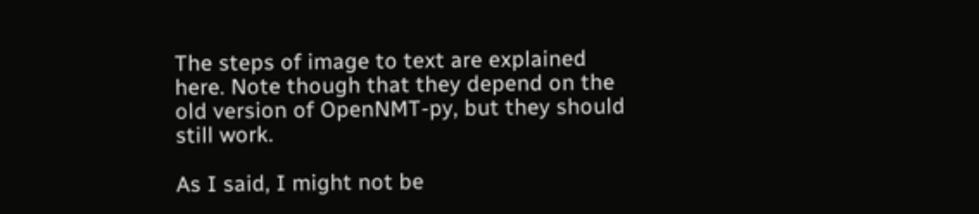The steps of image to text are explained here. Note though that they depend on the old version of OpenNMT-py, but they should still work.

As I said, I might not be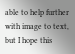able to help further with image to text, but I hope this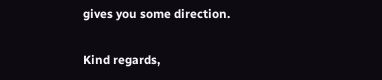gives you some direction.

Kind regards,